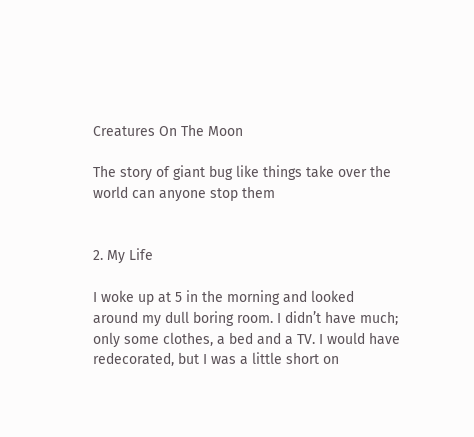Creatures On The Moon

The story of giant bug like things take over the world can anyone stop them


2. My Life

I woke up at 5 in the morning and looked around my dull boring room. I didn’t have much; only some clothes, a bed and a TV. I would have redecorated, but I was a little short on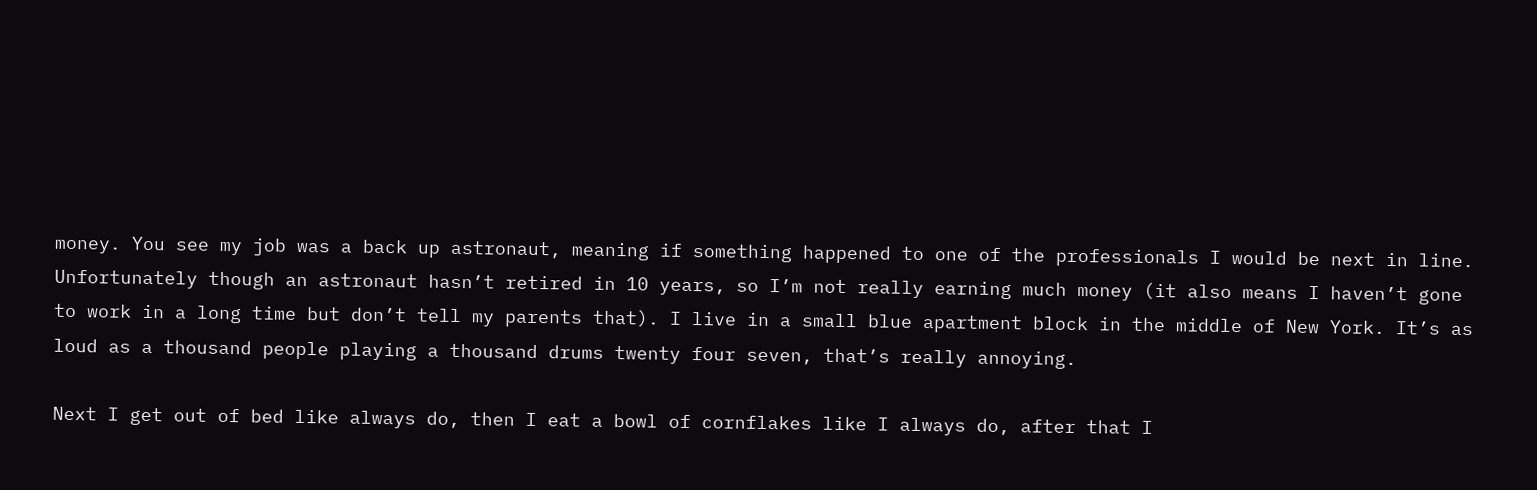money. You see my job was a back up astronaut, meaning if something happened to one of the professionals I would be next in line. Unfortunately though an astronaut hasn’t retired in 10 years, so I’m not really earning much money (it also means I haven’t gone to work in a long time but don’t tell my parents that). I live in a small blue apartment block in the middle of New York. It’s as loud as a thousand people playing a thousand drums twenty four seven, that’s really annoying.

Next I get out of bed like always do, then I eat a bowl of cornflakes like I always do, after that I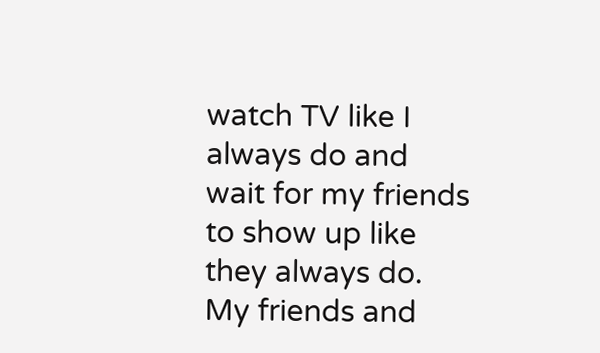watch TV like I always do and wait for my friends to show up like they always do.  My friends and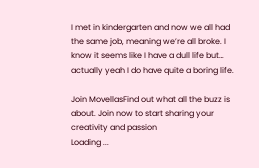I met in kindergarten and now we all had the same job, meaning we’re all broke. I know it seems like I have a dull life but… actually yeah I do have quite a boring life.

Join MovellasFind out what all the buzz is about. Join now to start sharing your creativity and passion
Loading ...